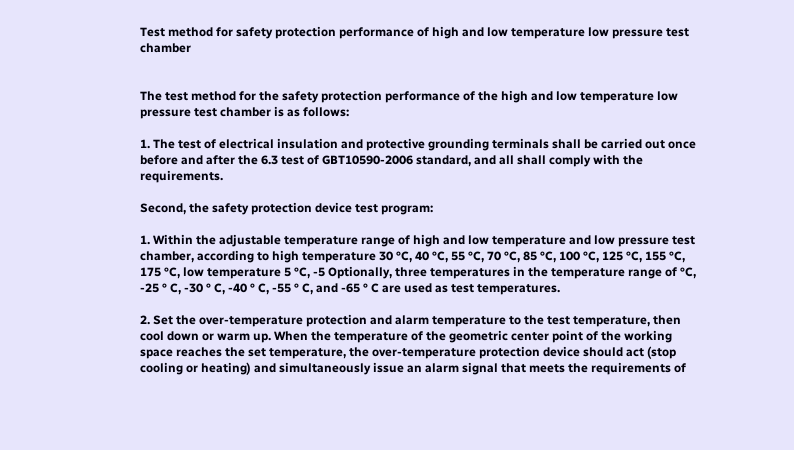Test method for safety protection performance of high and low temperature low pressure test chamber


The test method for the safety protection performance of the high and low temperature low pressure test chamber is as follows:

1. The test of electrical insulation and protective grounding terminals shall be carried out once before and after the 6.3 test of GBT10590-2006 standard, and all shall comply with the requirements.

Second, the safety protection device test program:

1. Within the adjustable temperature range of high and low temperature and low pressure test chamber, according to high temperature 30 °C, 40 °C, 55 °C, 70 °C, 85 °C, 100 °C, 125 °C, 155 °C, 175 °C, low temperature 5 °C, -5 Optionally, three temperatures in the temperature range of °C, -25 ° C, -30 ° C, -40 ° C, -55 ° C, and -65 ° C are used as test temperatures.

2. Set the over-temperature protection and alarm temperature to the test temperature, then cool down or warm up. When the temperature of the geometric center point of the working space reaches the set temperature, the over-temperature protection device should act (stop cooling or heating) and simultaneously issue an alarm signal that meets the requirements of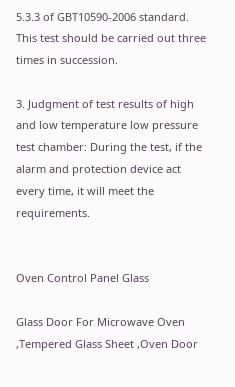5.3.3 of GBT10590-2006 standard. This test should be carried out three times in succession.

3. Judgment of test results of high and low temperature low pressure test chamber: During the test, if the alarm and protection device act every time, it will meet the requirements.


Oven Control Panel Glass

Glass Door For Microwave Oven ,Tempered Glass Sheet ,Oven Door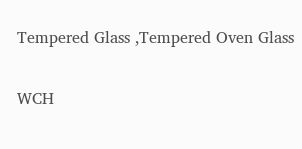Tempered Glass ,Tempered Oven Glass

WCH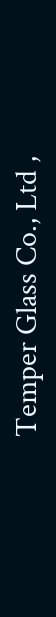Temper Glass Co., Ltd ,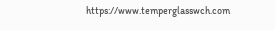https://www.temperglasswch.com